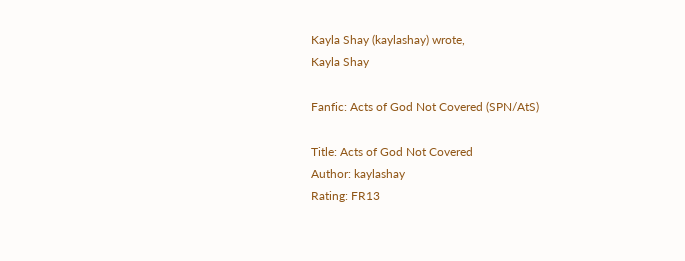Kayla Shay (kaylashay) wrote,
Kayla Shay

Fanfic: Acts of God Not Covered (SPN/AtS)

Title: Acts of God Not Covered
Author: kaylashay
Rating: FR13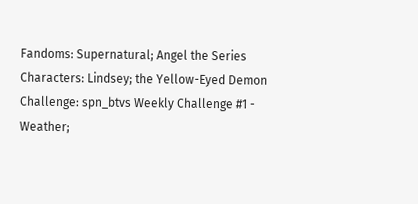Fandoms: Supernatural; Angel the Series
Characters: Lindsey; the Yellow-Eyed Demon
Challenge: spn_btvs Weekly Challenge #1 - Weather;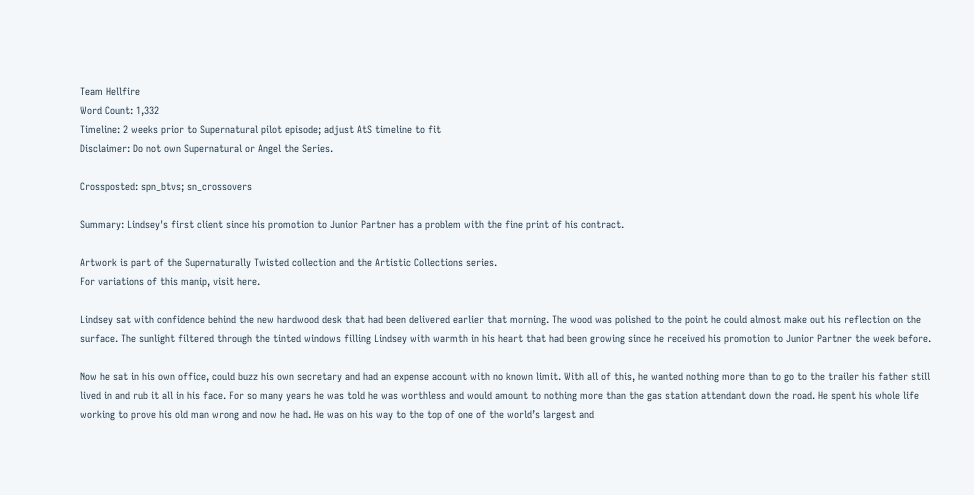Team Hellfire
Word Count: 1,332
Timeline: 2 weeks prior to Supernatural pilot episode; adjust AtS timeline to fit
Disclaimer: Do not own Supernatural or Angel the Series.

Crossposted: spn_btvs; sn_crossovers

Summary: Lindsey's first client since his promotion to Junior Partner has a problem with the fine print of his contract.

Artwork is part of the Supernaturally Twisted collection and the Artistic Collections series.
For variations of this manip, visit here.

Lindsey sat with confidence behind the new hardwood desk that had been delivered earlier that morning. The wood was polished to the point he could almost make out his reflection on the surface. The sunlight filtered through the tinted windows filling Lindsey with warmth in his heart that had been growing since he received his promotion to Junior Partner the week before.

Now he sat in his own office, could buzz his own secretary and had an expense account with no known limit. With all of this, he wanted nothing more than to go to the trailer his father still lived in and rub it all in his face. For so many years he was told he was worthless and would amount to nothing more than the gas station attendant down the road. He spent his whole life working to prove his old man wrong and now he had. He was on his way to the top of one of the world’s largest and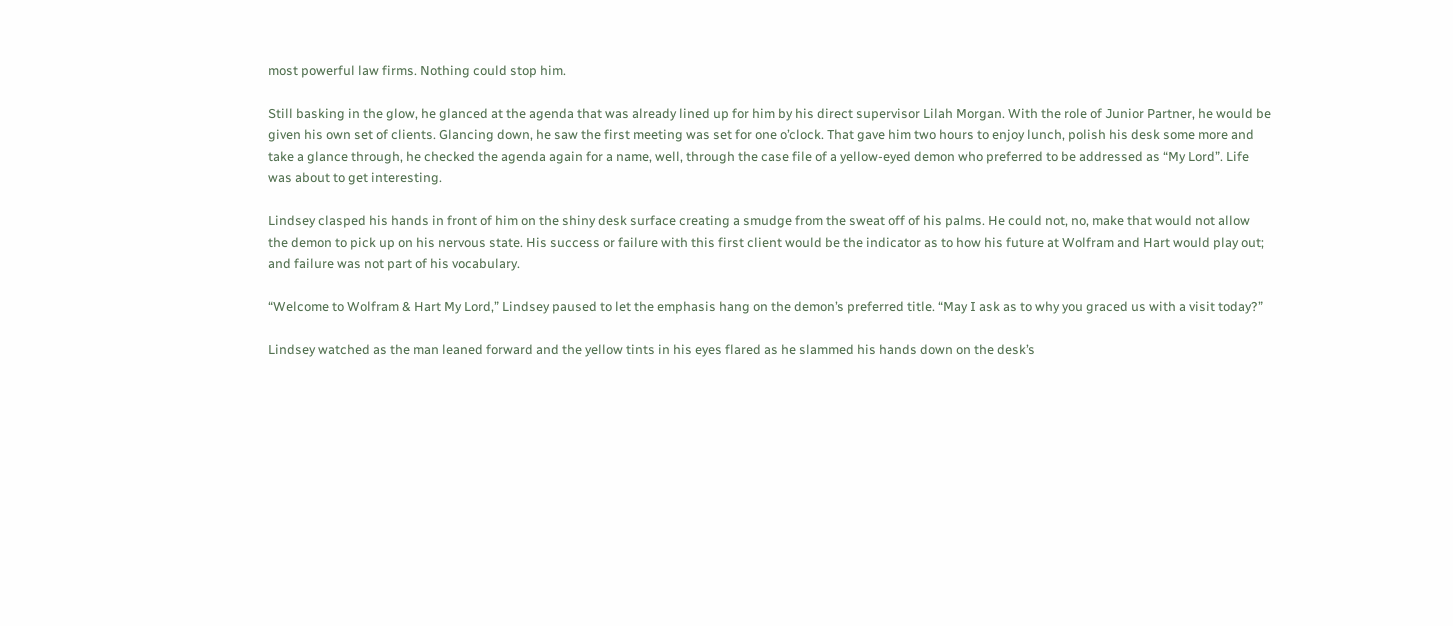most powerful law firms. Nothing could stop him.

Still basking in the glow, he glanced at the agenda that was already lined up for him by his direct supervisor Lilah Morgan. With the role of Junior Partner, he would be given his own set of clients. Glancing down, he saw the first meeting was set for one o’clock. That gave him two hours to enjoy lunch, polish his desk some more and take a glance through, he checked the agenda again for a name, well, through the case file of a yellow-eyed demon who preferred to be addressed as “My Lord”. Life was about to get interesting.

Lindsey clasped his hands in front of him on the shiny desk surface creating a smudge from the sweat off of his palms. He could not, no, make that would not allow the demon to pick up on his nervous state. His success or failure with this first client would be the indicator as to how his future at Wolfram and Hart would play out; and failure was not part of his vocabulary.

“Welcome to Wolfram & Hart My Lord,” Lindsey paused to let the emphasis hang on the demon’s preferred title. “May I ask as to why you graced us with a visit today?”

Lindsey watched as the man leaned forward and the yellow tints in his eyes flared as he slammed his hands down on the desk’s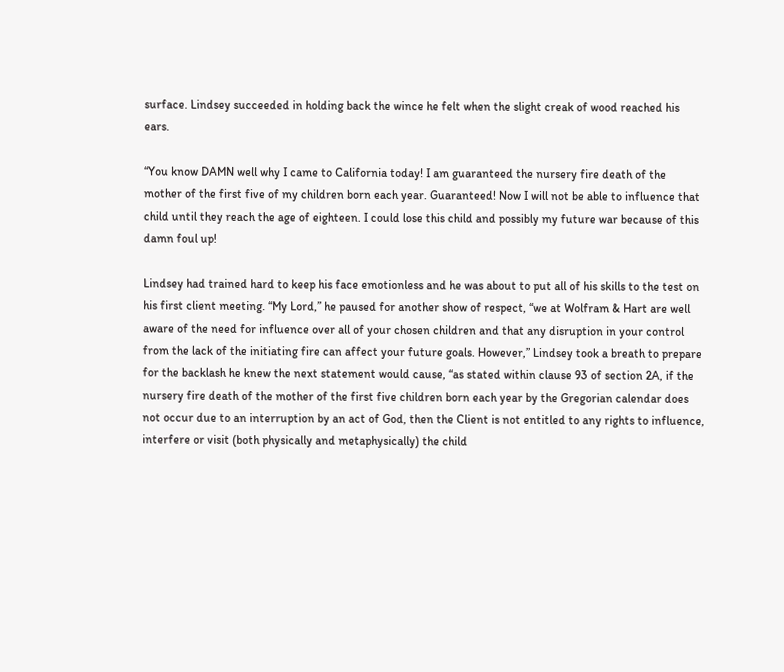surface. Lindsey succeeded in holding back the wince he felt when the slight creak of wood reached his ears.

“You know DAMN well why I came to California today! I am guaranteed the nursery fire death of the mother of the first five of my children born each year. Guaranteed! Now I will not be able to influence that child until they reach the age of eighteen. I could lose this child and possibly my future war because of this damn foul up!

Lindsey had trained hard to keep his face emotionless and he was about to put all of his skills to the test on his first client meeting. “My Lord,” he paused for another show of respect, “we at Wolfram & Hart are well aware of the need for influence over all of your chosen children and that any disruption in your control from the lack of the initiating fire can affect your future goals. However,” Lindsey took a breath to prepare for the backlash he knew the next statement would cause, “as stated within clause 93 of section 2A, if the nursery fire death of the mother of the first five children born each year by the Gregorian calendar does not occur due to an interruption by an act of God, then the Client is not entitled to any rights to influence, interfere or visit (both physically and metaphysically) the child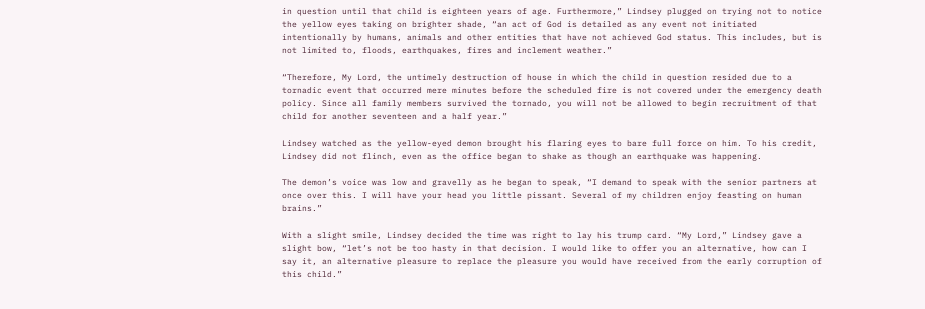in question until that child is eighteen years of age. Furthermore,” Lindsey plugged on trying not to notice the yellow eyes taking on brighter shade, “an act of God is detailed as any event not initiated intentionally by humans, animals and other entities that have not achieved God status. This includes, but is not limited to, floods, earthquakes, fires and inclement weather.”

“Therefore, My Lord, the untimely destruction of house in which the child in question resided due to a tornadic event that occurred mere minutes before the scheduled fire is not covered under the emergency death policy. Since all family members survived the tornado, you will not be allowed to begin recruitment of that child for another seventeen and a half year.”

Lindsey watched as the yellow-eyed demon brought his flaring eyes to bare full force on him. To his credit, Lindsey did not flinch, even as the office began to shake as though an earthquake was happening.

The demon’s voice was low and gravelly as he began to speak, “I demand to speak with the senior partners at once over this. I will have your head you little pissant. Several of my children enjoy feasting on human brains.”

With a slight smile, Lindsey decided the time was right to lay his trump card. “My Lord,” Lindsey gave a slight bow, “let’s not be too hasty in that decision. I would like to offer you an alternative, how can I say it, an alternative pleasure to replace the pleasure you would have received from the early corruption of this child.”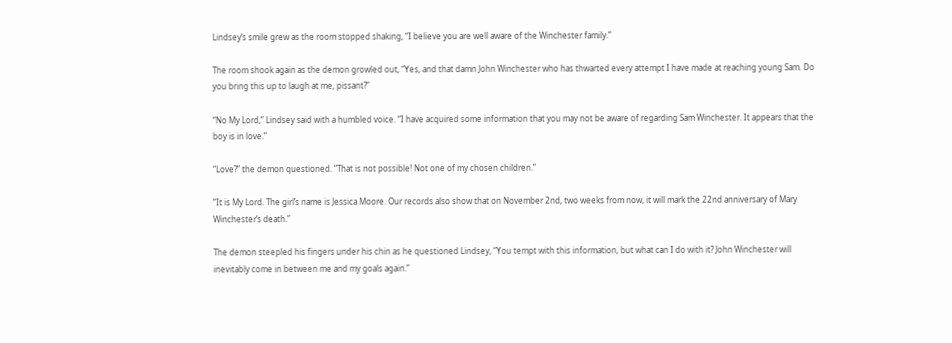Lindsey’s smile grew as the room stopped shaking, “I believe you are well aware of the Winchester family.”

The room shook again as the demon growled out, “Yes, and that damn John Winchester who has thwarted every attempt I have made at reaching young Sam. Do you bring this up to laugh at me, pissant?”

“No My Lord,” Lindsey said with a humbled voice. “I have acquired some information that you may not be aware of regarding Sam Winchester. It appears that the boy is in love.”

“Love?” the demon questioned. “That is not possible! Not one of my chosen children.”

“It is My Lord. The girl’s name is Jessica Moore. Our records also show that on November 2nd, two weeks from now, it will mark the 22nd anniversary of Mary Winchester’s death.”

The demon steepled his fingers under his chin as he questioned Lindsey, “You tempt with this information, but what can I do with it? John Winchester will inevitably come in between me and my goals again.”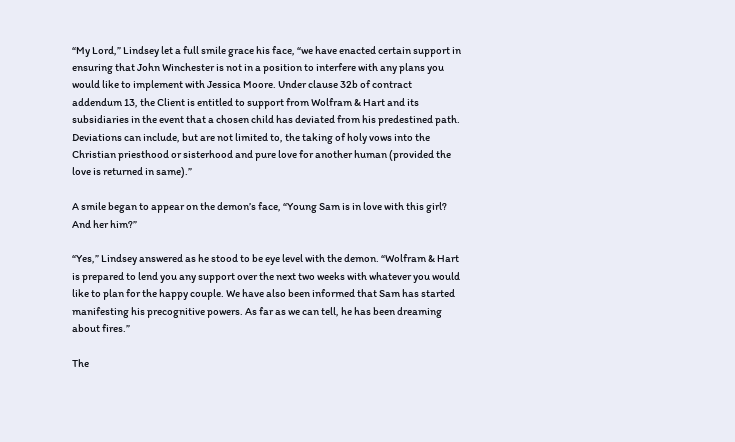“My Lord,” Lindsey let a full smile grace his face, “we have enacted certain support in ensuring that John Winchester is not in a position to interfere with any plans you would like to implement with Jessica Moore. Under clause 32b of contract addendum 13, the Client is entitled to support from Wolfram & Hart and its subsidiaries in the event that a chosen child has deviated from his predestined path. Deviations can include, but are not limited to, the taking of holy vows into the Christian priesthood or sisterhood and pure love for another human (provided the love is returned in same).”

A smile began to appear on the demon’s face, “Young Sam is in love with this girl? And her him?”

“Yes,” Lindsey answered as he stood to be eye level with the demon. “Wolfram & Hart is prepared to lend you any support over the next two weeks with whatever you would like to plan for the happy couple. We have also been informed that Sam has started manifesting his precognitive powers. As far as we can tell, he has been dreaming about fires.”

The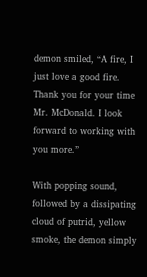demon smiled, “A fire, I just love a good fire. Thank you for your time Mr. McDonald. I look forward to working with you more.”

With popping sound, followed by a dissipating cloud of putrid, yellow smoke, the demon simply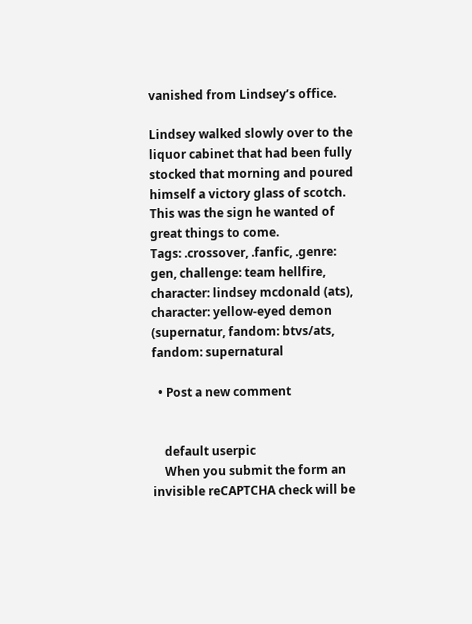vanished from Lindsey’s office.

Lindsey walked slowly over to the liquor cabinet that had been fully stocked that morning and poured himself a victory glass of scotch. This was the sign he wanted of great things to come.
Tags: .crossover, .fanfic, .genre: gen, challenge: team hellfire, character: lindsey mcdonald (ats), character: yellow-eyed demon (supernatur, fandom: btvs/ats, fandom: supernatural

  • Post a new comment


    default userpic
    When you submit the form an invisible reCAPTCHA check will be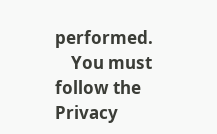performed.
    You must follow the Privacy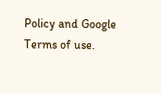Policy and Google Terms of use.